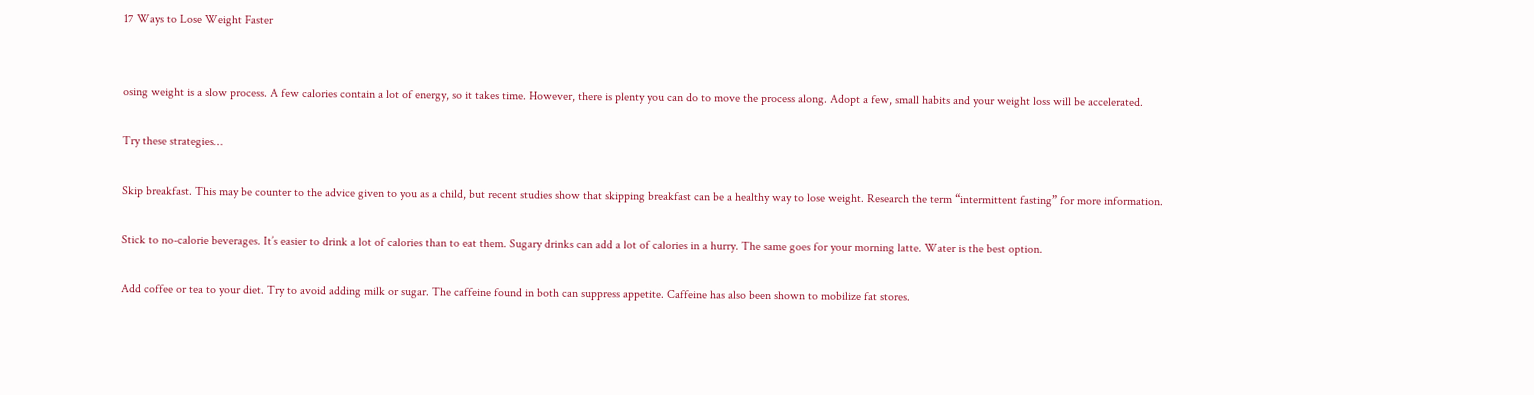17 Ways to Lose Weight Faster


osing weight is a slow process. A few calories contain a lot of energy, so it takes time. However, there is plenty you can do to move the process along. Adopt a few, small habits and your weight loss will be accelerated.

Try these strategies…

Skip breakfast. This may be counter to the advice given to you as a child, but recent studies show that skipping breakfast can be a healthy way to lose weight. Research the term “intermittent fasting” for more information.

Stick to no-calorie beverages. It’s easier to drink a lot of calories than to eat them. Sugary drinks can add a lot of calories in a hurry. The same goes for your morning latte. Water is the best option.

Add coffee or tea to your diet. Try to avoid adding milk or sugar. The caffeine found in both can suppress appetite. Caffeine has also been shown to mobilize fat stores.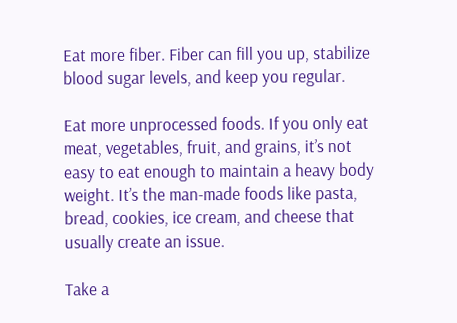Eat more fiber. Fiber can fill you up, stabilize blood sugar levels, and keep you regular.

Eat more unprocessed foods. If you only eat meat, vegetables, fruit, and grains, it’s not easy to eat enough to maintain a heavy body weight. It’s the man-made foods like pasta, bread, cookies, ice cream, and cheese that usually create an issue.

Take a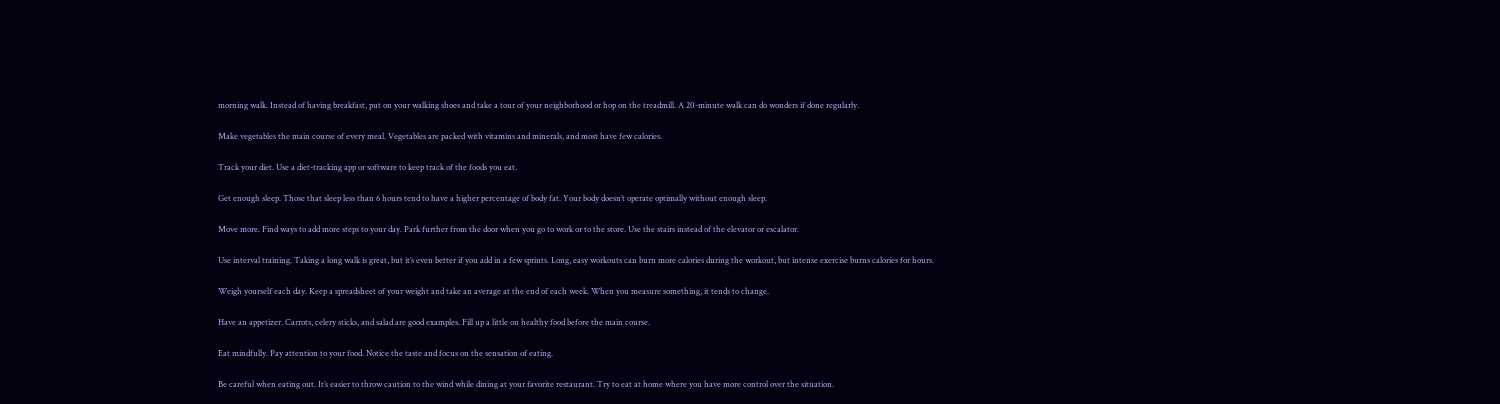morning walk. Instead of having breakfast, put on your walking shoes and take a tour of your neighborhood or hop on the treadmill. A 20-minute walk can do wonders if done regularly.

Make vegetables the main course of every meal. Vegetables are packed with vitamins and minerals, and most have few calories.

Track your diet. Use a diet-tracking app or software to keep track of the foods you eat.

Get enough sleep. Those that sleep less than 6 hours tend to have a higher percentage of body fat. Your body doesn’t operate optimally without enough sleep.

Move more. Find ways to add more steps to your day. Park further from the door when you go to work or to the store. Use the stairs instead of the elevator or escalator.

Use interval training. Taking a long walk is great, but it’s even better if you add in a few sprints. Long, easy workouts can burn more calories during the workout, but intense exercise burns calories for hours.

Weigh yourself each day. Keep a spreadsheet of your weight and take an average at the end of each week. When you measure something, it tends to change.

Have an appetizer. Carrots, celery sticks, and salad are good examples. Fill up a little on healthy food before the main course.

Eat mindfully. Pay attention to your food. Notice the taste and focus on the sensation of eating.

Be careful when eating out. It’s easier to throw caution to the wind while dining at your favorite restaurant. Try to eat at home where you have more control over the situation.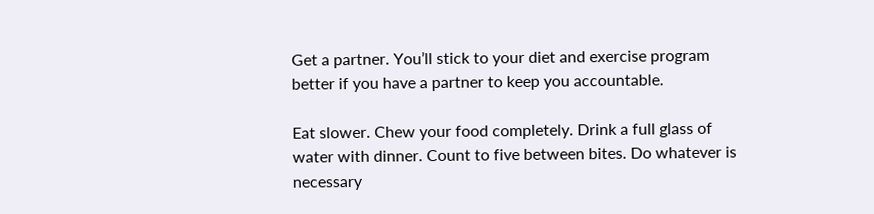Get a partner. You’ll stick to your diet and exercise program better if you have a partner to keep you accountable.

Eat slower. Chew your food completely. Drink a full glass of water with dinner. Count to five between bites. Do whatever is necessary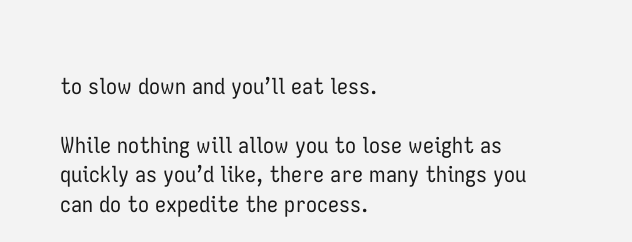to slow down and you’ll eat less.

While nothing will allow you to lose weight as quickly as you’d like, there are many things you can do to expedite the process.